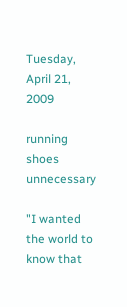Tuesday, April 21, 2009

running shoes unnecessary

"I wanted the world to know that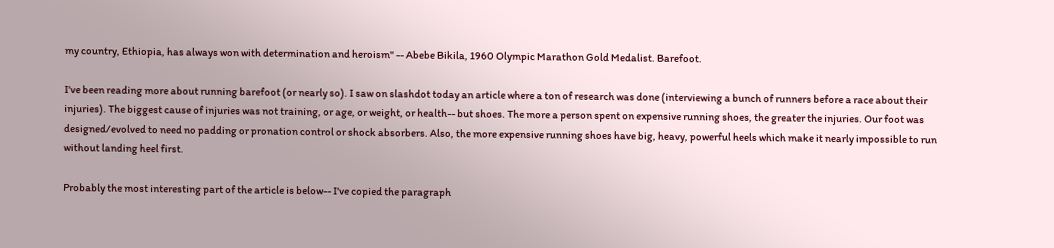my country, Ethiopia, has always won with determination and heroism" -- Abebe Bikila, 1960 Olympic Marathon Gold Medalist. Barefoot.

I've been reading more about running barefoot (or nearly so). I saw on slashdot today an article where a ton of research was done (interviewing a bunch of runners before a race about their injuries). The biggest cause of injuries was not training, or age, or weight, or health-- but shoes. The more a person spent on expensive running shoes, the greater the injuries. Our foot was designed/evolved to need no padding or pronation control or shock absorbers. Also, the more expensive running shoes have big, heavy, powerful heels which make it nearly impossible to run without landing heel first.

Probably the most interesting part of the article is below-- I've copied the paragraph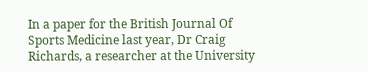In a paper for the British Journal Of Sports Medicine last year, Dr Craig Richards, a researcher at the University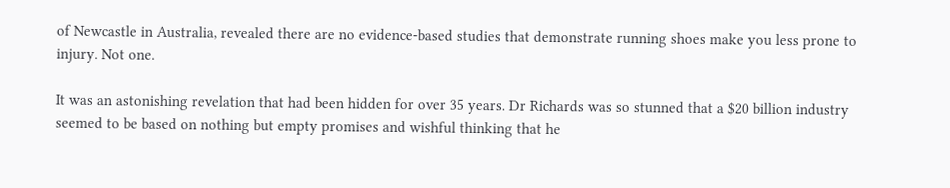of Newcastle in Australia, revealed there are no evidence-based studies that demonstrate running shoes make you less prone to injury. Not one.

It was an astonishing revelation that had been hidden for over 35 years. Dr Richards was so stunned that a $20 billion industry seemed to be based on nothing but empty promises and wishful thinking that he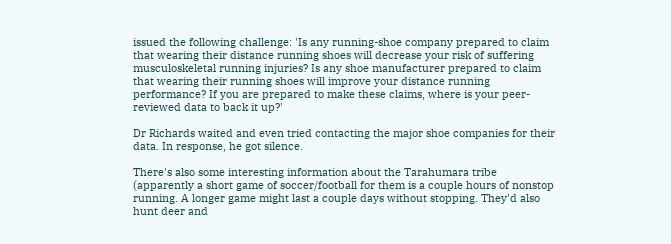issued the following challenge: 'Is any running-shoe company prepared to claim that wearing their distance running shoes will decrease your risk of suffering musculoskeletal running injuries? Is any shoe manufacturer prepared to claim that wearing their running shoes will improve your distance running performance? If you are prepared to make these claims, where is your peer-reviewed data to back it up?'

Dr Richards waited and even tried contacting the major shoe companies for their data. In response, he got silence.

There's also some interesting information about the Tarahumara tribe (apparently a short game of soccer/football for them is a couple hours of nonstop running. A longer game might last a couple days without stopping. They'd also hunt deer and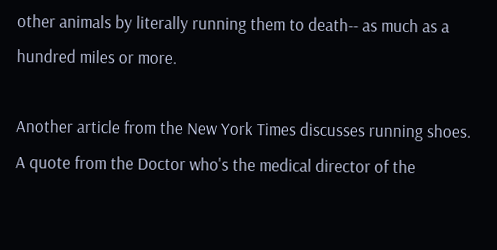other animals by literally running them to death-- as much as a hundred miles or more.

Another article from the New York Times discusses running shoes. A quote from the Doctor who's the medical director of the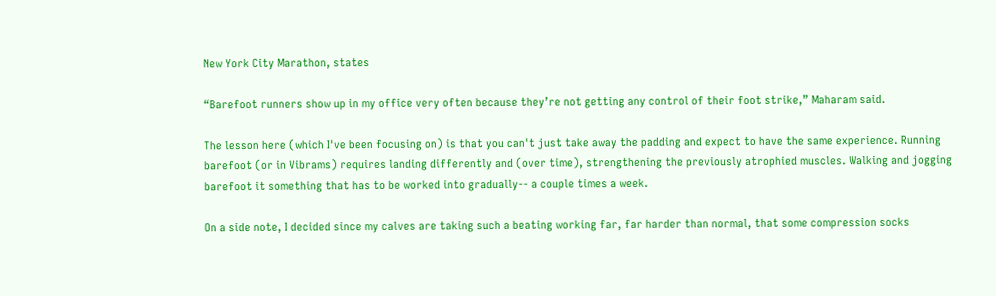New York City Marathon, states

“Barefoot runners show up in my office very often because they’re not getting any control of their foot strike,” Maharam said.

The lesson here (which I've been focusing on) is that you can't just take away the padding and expect to have the same experience. Running barefoot (or in Vibrams) requires landing differently and (over time), strengthening the previously atrophied muscles. Walking and jogging barefoot it something that has to be worked into gradually-- a couple times a week.

On a side note, I decided since my calves are taking such a beating working far, far harder than normal, that some compression socks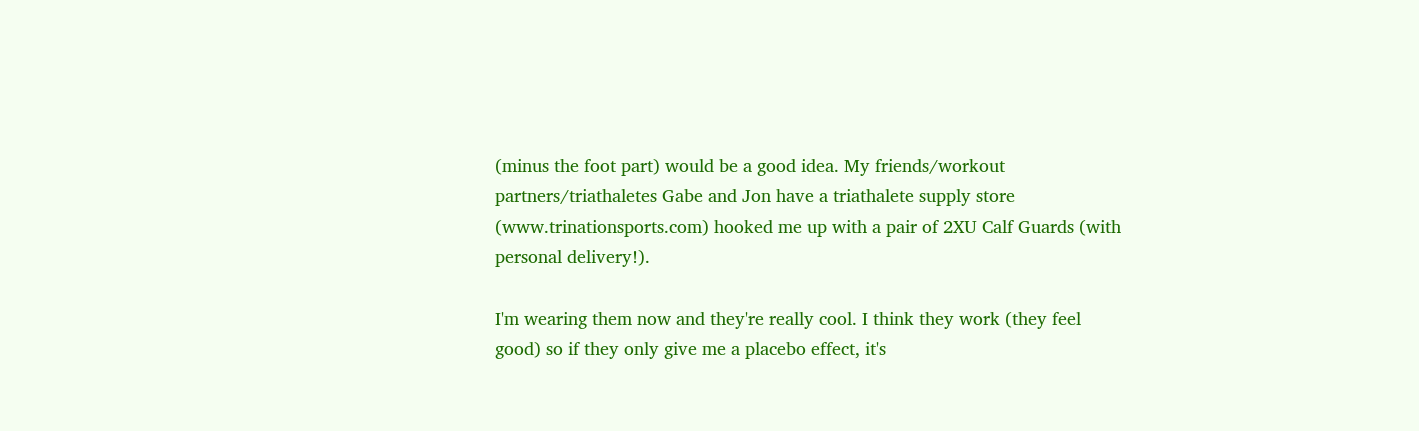(minus the foot part) would be a good idea. My friends/workout partners/triathaletes Gabe and Jon have a triathalete supply store (www.trinationsports.com) hooked me up with a pair of 2XU Calf Guards (with personal delivery!).

I'm wearing them now and they're really cool. I think they work (they feel good) so if they only give me a placebo effect, it's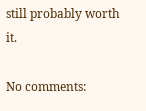still probably worth it.

No comments: